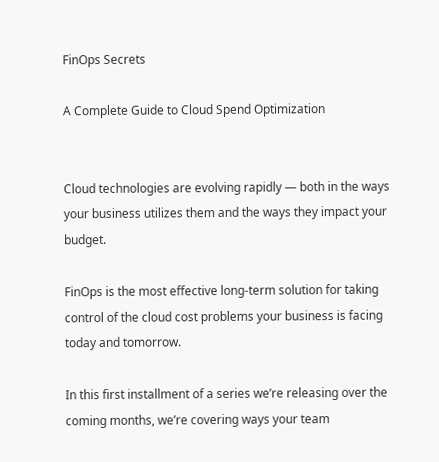FinOps Secrets

A Complete Guide to Cloud Spend Optimization


Cloud technologies are evolving rapidly — both in the ways your business utilizes them and the ways they impact your budget.

FinOps is the most effective long-term solution for taking control of the cloud cost problems your business is facing today and tomorrow.

In this first installment of a series we’re releasing over the coming months, we’re covering ways your team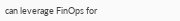can leverage FinOps for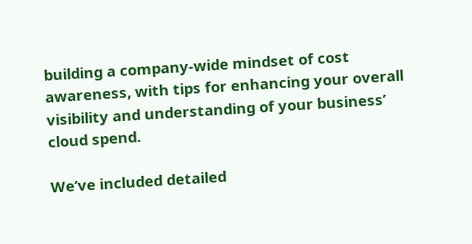building a company-wide mindset of cost awareness, with tips for enhancing your overall visibility and understanding of your business’ cloud spend.

We’ve included detailed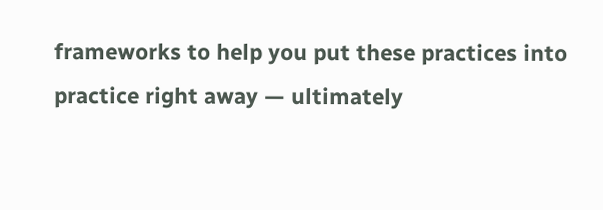frameworks to help you put these practices into practice right away — ultimately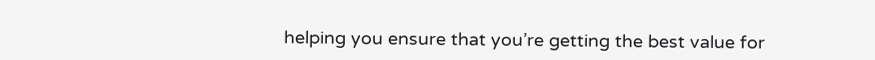helping you ensure that you’re getting the best value for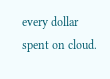every dollar spent on cloud.